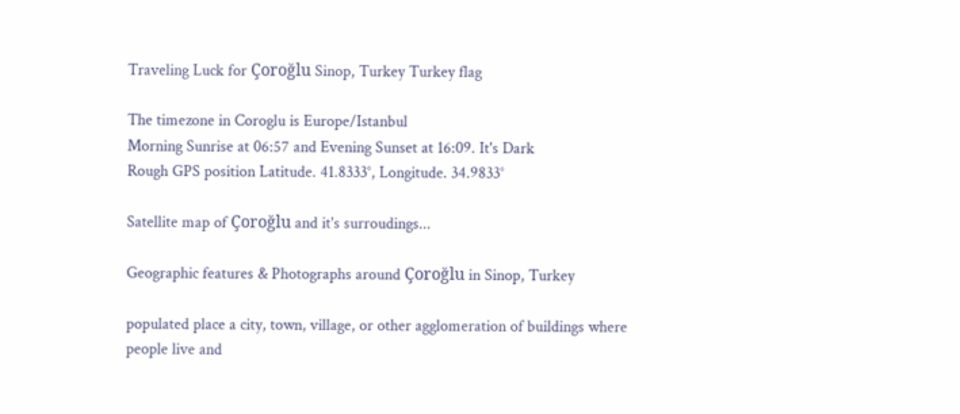Traveling Luck for Çoroğlu Sinop, Turkey Turkey flag

The timezone in Coroglu is Europe/Istanbul
Morning Sunrise at 06:57 and Evening Sunset at 16:09. It's Dark
Rough GPS position Latitude. 41.8333°, Longitude. 34.9833°

Satellite map of Çoroğlu and it's surroudings...

Geographic features & Photographs around Çoroğlu in Sinop, Turkey

populated place a city, town, village, or other agglomeration of buildings where people live and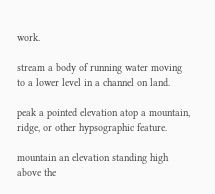work.

stream a body of running water moving to a lower level in a channel on land.

peak a pointed elevation atop a mountain, ridge, or other hypsographic feature.

mountain an elevation standing high above the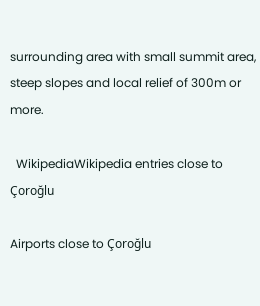surrounding area with small summit area, steep slopes and local relief of 300m or more.

  WikipediaWikipedia entries close to Çoroğlu

Airports close to Çoroğlu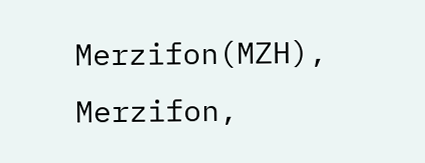Merzifon(MZH), Merzifon,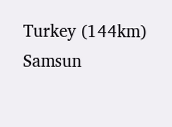Turkey (144km)
Samsun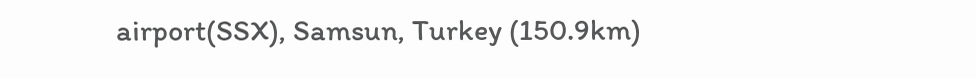airport(SSX), Samsun, Turkey (150.9km)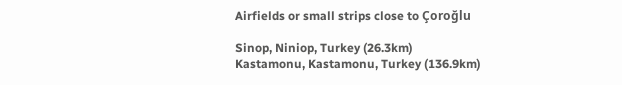Airfields or small strips close to Çoroğlu

Sinop, Niniop, Turkey (26.3km)
Kastamonu, Kastamonu, Turkey (136.9km)